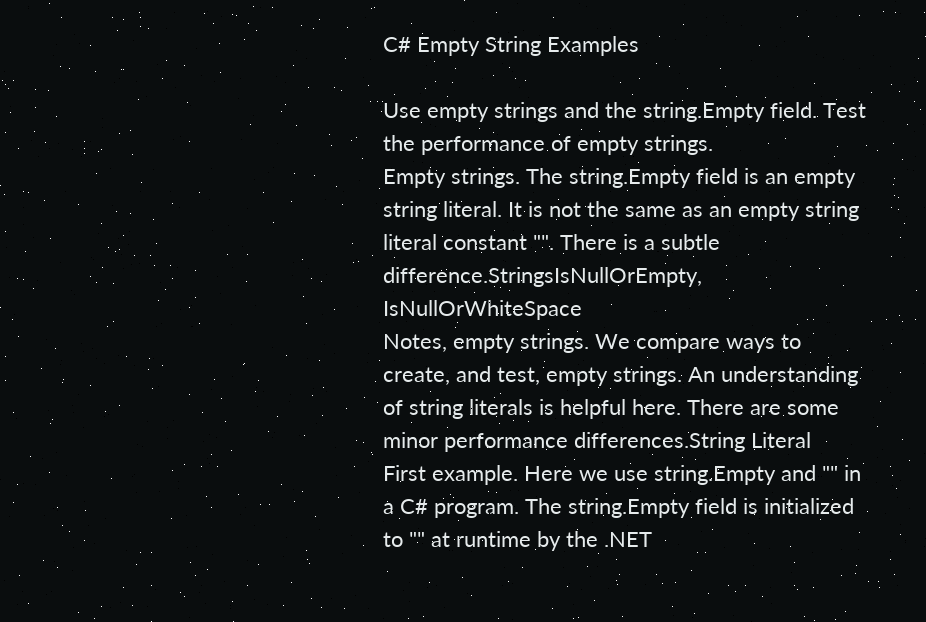C# Empty String Examples

Use empty strings and the string.Empty field. Test the performance of empty strings.
Empty strings. The string.Empty field is an empty string literal. It is not the same as an empty string literal constant "". There is a subtle difference.StringsIsNullOrEmpty, IsNullOrWhiteSpace
Notes, empty strings. We compare ways to create, and test, empty strings. An understanding of string literals is helpful here. There are some minor performance differences.String Literal
First example. Here we use string.Empty and "" in a C# program. The string.Empty field is initialized to "" at runtime by the .NET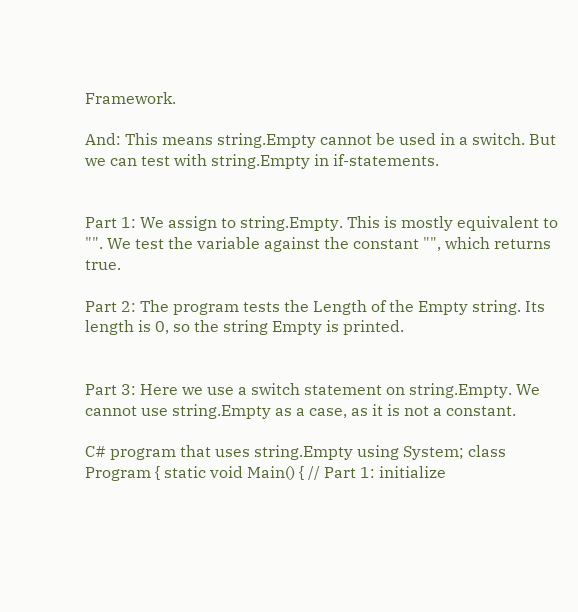Framework.

And: This means string.Empty cannot be used in a switch. But we can test with string.Empty in if-statements.


Part 1: We assign to string.Empty. This is mostly equivalent to "". We test the variable against the constant "", which returns true.

Part 2: The program tests the Length of the Empty string. Its length is 0, so the string Empty is printed.


Part 3: Here we use a switch statement on string.Empty. We cannot use string.Empty as a case, as it is not a constant.

C# program that uses string.Empty using System; class Program { static void Main() { // Part 1: initialize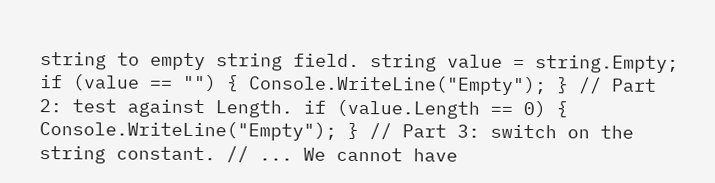string to empty string field. string value = string.Empty; if (value == "") { Console.WriteLine("Empty"); } // Part 2: test against Length. if (value.Length == 0) { Console.WriteLine("Empty"); } // Part 3: switch on the string constant. // ... We cannot have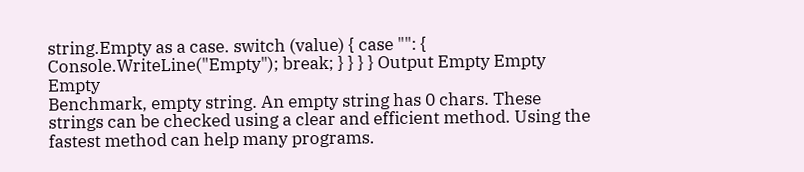string.Empty as a case. switch (value) { case "": { Console.WriteLine("Empty"); break; } } } } Output Empty Empty Empty
Benchmark, empty string. An empty string has 0 chars. These strings can be checked using a clear and efficient method. Using the fastest method can help many programs.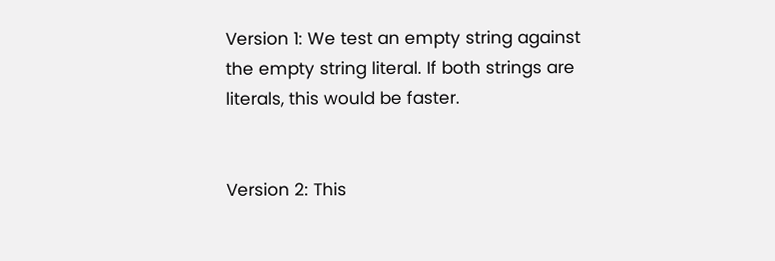Version 1: We test an empty string against the empty string literal. If both strings are literals, this would be faster.


Version 2: This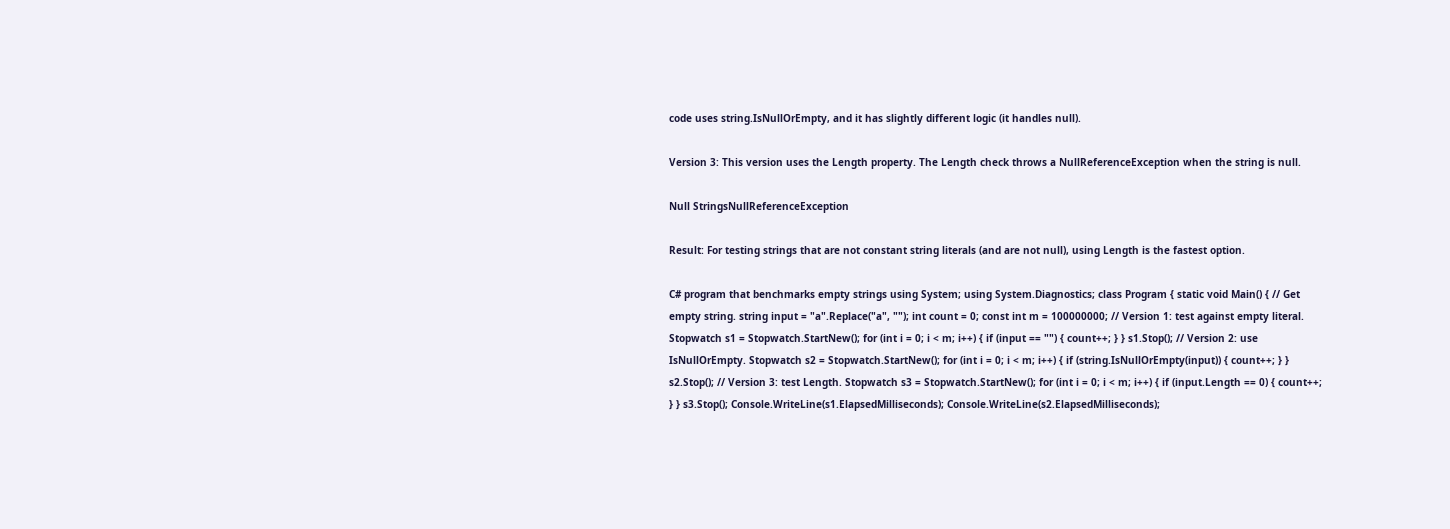code uses string.IsNullOrEmpty, and it has slightly different logic (it handles null).

Version 3: This version uses the Length property. The Length check throws a NullReferenceException when the string is null.

Null StringsNullReferenceException

Result: For testing strings that are not constant string literals (and are not null), using Length is the fastest option.

C# program that benchmarks empty strings using System; using System.Diagnostics; class Program { static void Main() { // Get empty string. string input = "a".Replace("a", ""); int count = 0; const int m = 100000000; // Version 1: test against empty literal. Stopwatch s1 = Stopwatch.StartNew(); for (int i = 0; i < m; i++) { if (input == "") { count++; } } s1.Stop(); // Version 2: use IsNullOrEmpty. Stopwatch s2 = Stopwatch.StartNew(); for (int i = 0; i < m; i++) { if (string.IsNullOrEmpty(input)) { count++; } } s2.Stop(); // Version 3: test Length. Stopwatch s3 = Stopwatch.StartNew(); for (int i = 0; i < m; i++) { if (input.Length == 0) { count++; } } s3.Stop(); Console.WriteLine(s1.ElapsedMilliseconds); Console.WriteLine(s2.ElapsedMilliseconds);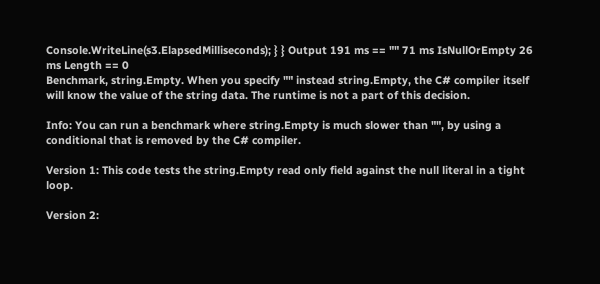Console.WriteLine(s3.ElapsedMilliseconds); } } Output 191 ms == "" 71 ms IsNullOrEmpty 26 ms Length == 0
Benchmark, string.Empty. When you specify "" instead string.Empty, the C# compiler itself will know the value of the string data. The runtime is not a part of this decision.

Info: You can run a benchmark where string.Empty is much slower than "", by using a conditional that is removed by the C# compiler.

Version 1: This code tests the string.Empty read only field against the null literal in a tight loop.

Version 2: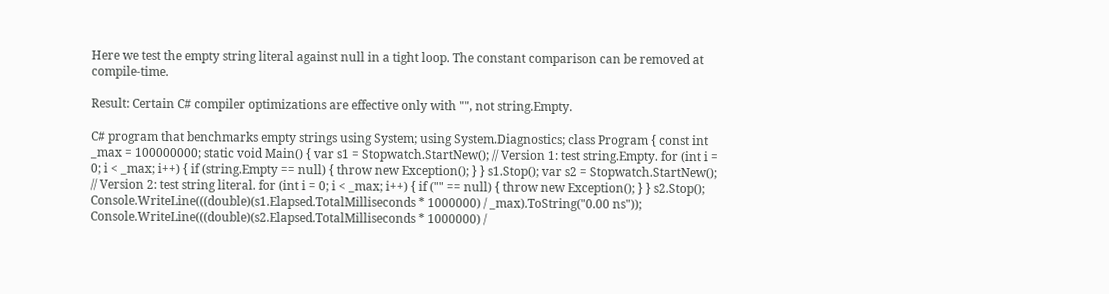Here we test the empty string literal against null in a tight loop. The constant comparison can be removed at compile-time.

Result: Certain C# compiler optimizations are effective only with "", not string.Empty.

C# program that benchmarks empty strings using System; using System.Diagnostics; class Program { const int _max = 100000000; static void Main() { var s1 = Stopwatch.StartNew(); // Version 1: test string.Empty. for (int i = 0; i < _max; i++) { if (string.Empty == null) { throw new Exception(); } } s1.Stop(); var s2 = Stopwatch.StartNew(); // Version 2: test string literal. for (int i = 0; i < _max; i++) { if ("" == null) { throw new Exception(); } } s2.Stop(); Console.WriteLine(((double)(s1.Elapsed.TotalMilliseconds * 1000000) / _max).ToString("0.00 ns")); Console.WriteLine(((double)(s2.Elapsed.TotalMilliseconds * 1000000) /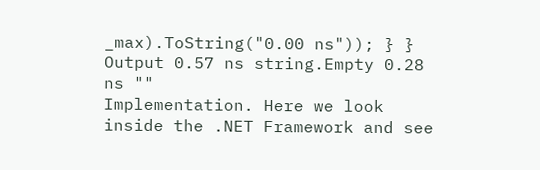_max).ToString("0.00 ns")); } } Output 0.57 ns string.Empty 0.28 ns ""
Implementation. Here we look inside the .NET Framework and see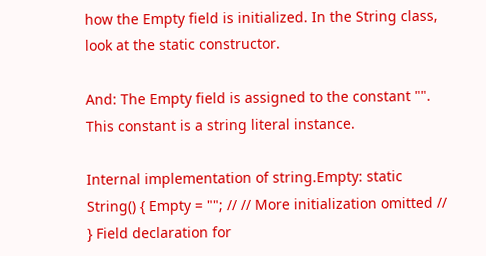how the Empty field is initialized. In the String class, look at the static constructor.

And: The Empty field is assigned to the constant "". This constant is a string literal instance.

Internal implementation of string.Empty: static String() { Empty = ""; // // More initialization omitted // } Field declaration for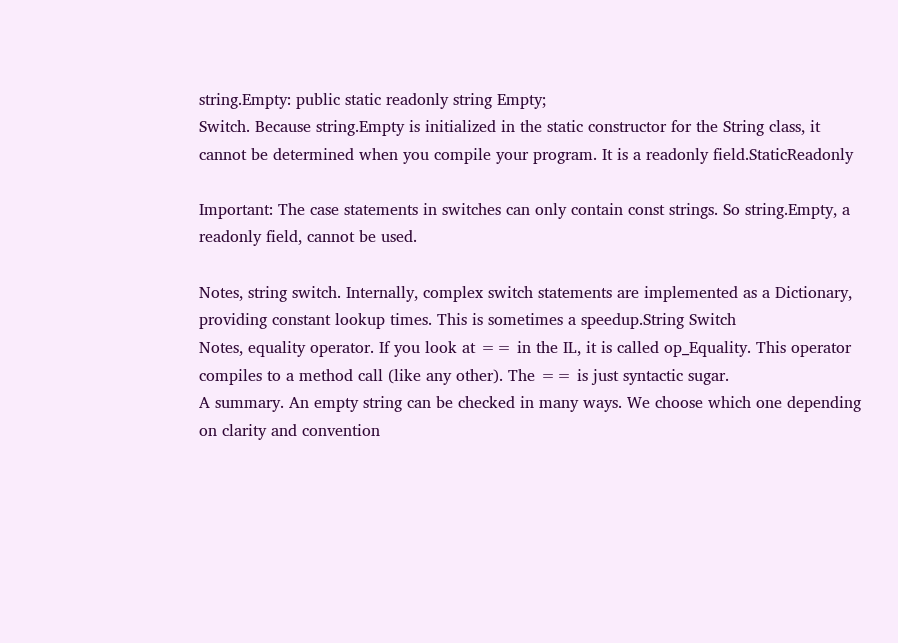string.Empty: public static readonly string Empty;
Switch. Because string.Empty is initialized in the static constructor for the String class, it cannot be determined when you compile your program. It is a readonly field.StaticReadonly

Important: The case statements in switches can only contain const strings. So string.Empty, a readonly field, cannot be used.

Notes, string switch. Internally, complex switch statements are implemented as a Dictionary, providing constant lookup times. This is sometimes a speedup.String Switch
Notes, equality operator. If you look at == in the IL, it is called op_Equality. This operator compiles to a method call (like any other). The == is just syntactic sugar.
A summary. An empty string can be checked in many ways. We choose which one depending on clarity and convention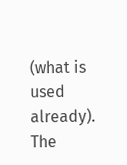(what is used already). The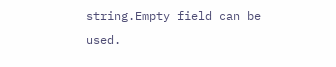string.Empty field can be used.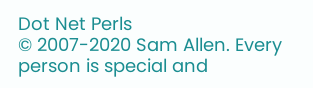Dot Net Perls
© 2007-2020 Sam Allen. Every person is special and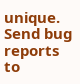unique. Send bug reports to